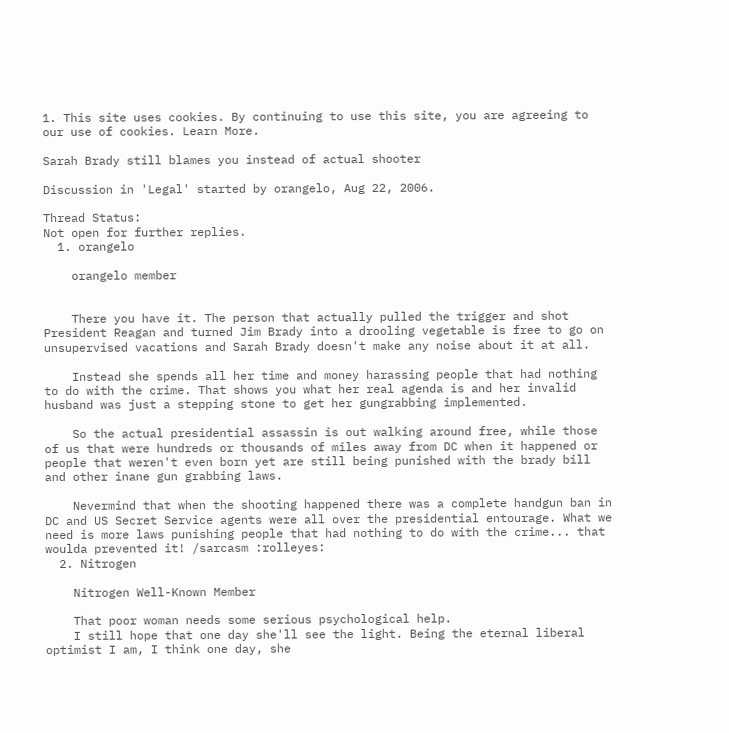1. This site uses cookies. By continuing to use this site, you are agreeing to our use of cookies. Learn More.

Sarah Brady still blames you instead of actual shooter

Discussion in 'Legal' started by orangelo, Aug 22, 2006.

Thread Status:
Not open for further replies.
  1. orangelo

    orangelo member


    There you have it. The person that actually pulled the trigger and shot President Reagan and turned Jim Brady into a drooling vegetable is free to go on unsupervised vacations and Sarah Brady doesn't make any noise about it at all.

    Instead she spends all her time and money harassing people that had nothing to do with the crime. That shows you what her real agenda is and her invalid husband was just a stepping stone to get her gungrabbing implemented.

    So the actual presidential assassin is out walking around free, while those of us that were hundreds or thousands of miles away from DC when it happened or people that weren't even born yet are still being punished with the brady bill and other inane gun grabbing laws.

    Nevermind that when the shooting happened there was a complete handgun ban in DC and US Secret Service agents were all over the presidential entourage. What we need is more laws punishing people that had nothing to do with the crime... that woulda prevented it! /sarcasm :rolleyes:
  2. Nitrogen

    Nitrogen Well-Known Member

    That poor woman needs some serious psychological help.
    I still hope that one day she'll see the light. Being the eternal liberal optimist I am, I think one day, she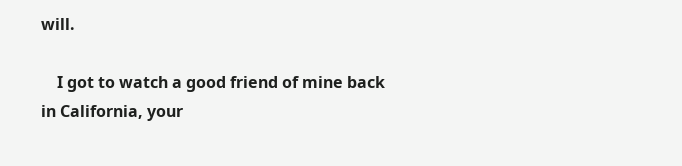will.

    I got to watch a good friend of mine back in California, your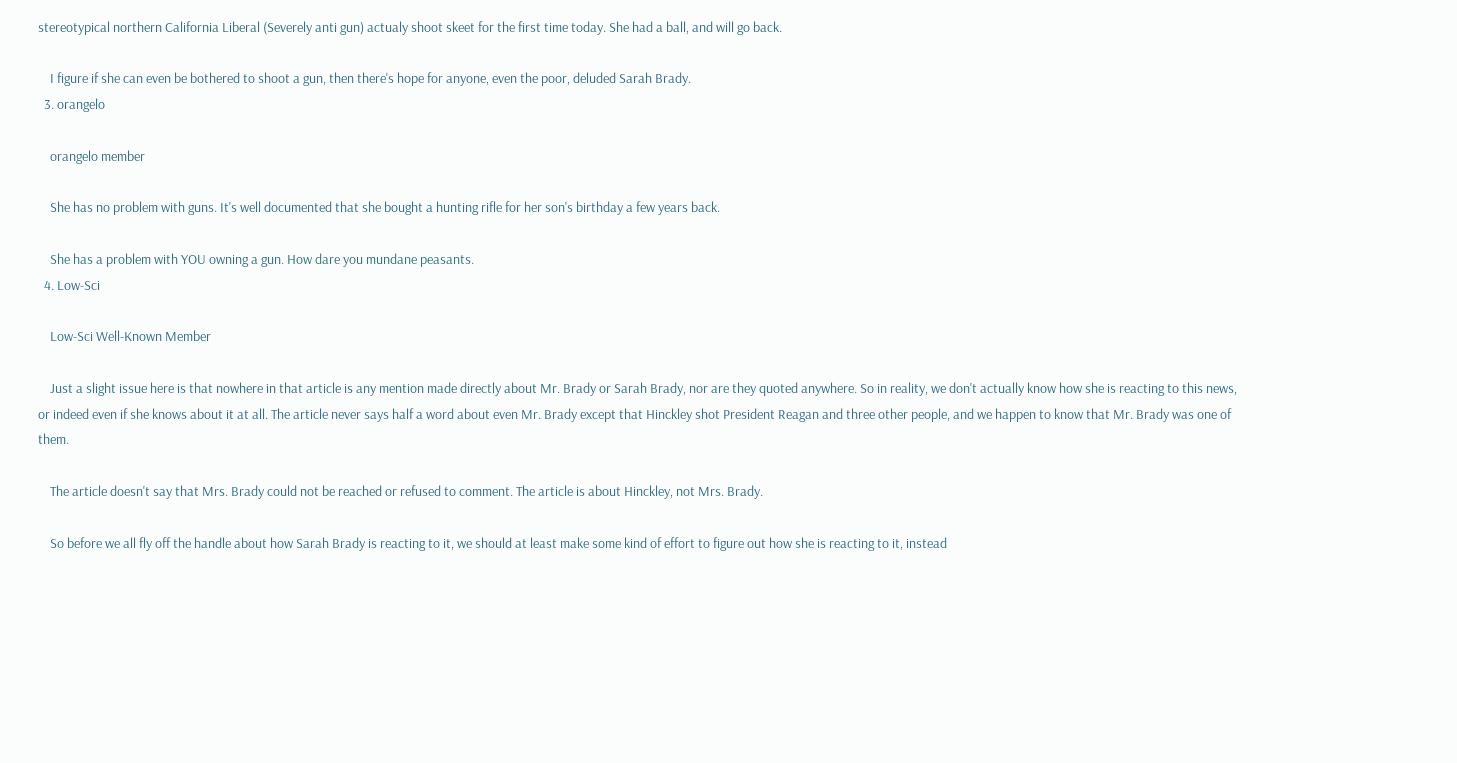stereotypical northern California Liberal (Severely anti gun) actualy shoot skeet for the first time today. She had a ball, and will go back.

    I figure if she can even be bothered to shoot a gun, then there's hope for anyone, even the poor, deluded Sarah Brady.
  3. orangelo

    orangelo member

    She has no problem with guns. It's well documented that she bought a hunting rifle for her son's birthday a few years back.

    She has a problem with YOU owning a gun. How dare you mundane peasants.
  4. Low-Sci

    Low-Sci Well-Known Member

    Just a slight issue here is that nowhere in that article is any mention made directly about Mr. Brady or Sarah Brady, nor are they quoted anywhere. So in reality, we don't actually know how she is reacting to this news, or indeed even if she knows about it at all. The article never says half a word about even Mr. Brady except that Hinckley shot President Reagan and three other people, and we happen to know that Mr. Brady was one of them.

    The article doesn't say that Mrs. Brady could not be reached or refused to comment. The article is about Hinckley, not Mrs. Brady.

    So before we all fly off the handle about how Sarah Brady is reacting to it, we should at least make some kind of effort to figure out how she is reacting to it, instead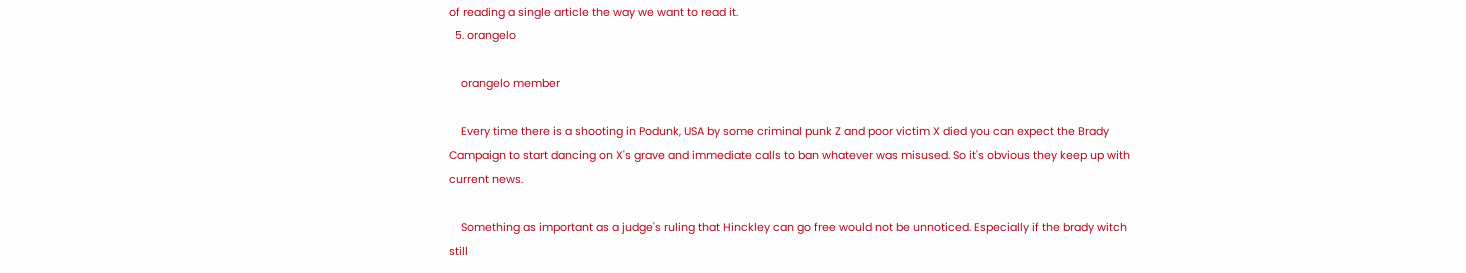of reading a single article the way we want to read it.
  5. orangelo

    orangelo member

    Every time there is a shooting in Podunk, USA by some criminal punk Z and poor victim X died you can expect the Brady Campaign to start dancing on X's grave and immediate calls to ban whatever was misused. So it's obvious they keep up with current news.

    Something as important as a judge's ruling that Hinckley can go free would not be unnoticed. Especially if the brady witch still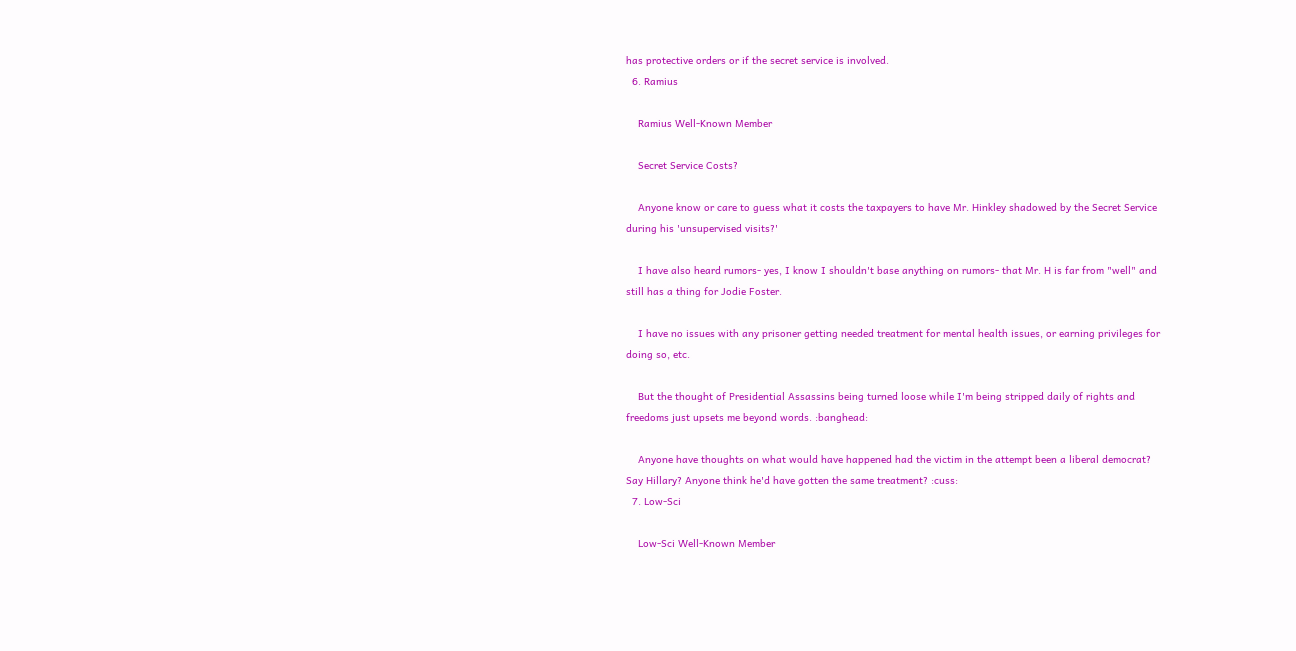has protective orders or if the secret service is involved.
  6. Ramius

    Ramius Well-Known Member

    Secret Service Costs?

    Anyone know or care to guess what it costs the taxpayers to have Mr. Hinkley shadowed by the Secret Service during his 'unsupervised visits?'

    I have also heard rumors- yes, I know I shouldn't base anything on rumors- that Mr. H is far from "well" and still has a thing for Jodie Foster.

    I have no issues with any prisoner getting needed treatment for mental health issues, or earning privileges for doing so, etc.

    But the thought of Presidential Assassins being turned loose while I'm being stripped daily of rights and freedoms just upsets me beyond words. :banghead:

    Anyone have thoughts on what would have happened had the victim in the attempt been a liberal democrat? Say Hillary? Anyone think he'd have gotten the same treatment? :cuss:
  7. Low-Sci

    Low-Sci Well-Known Member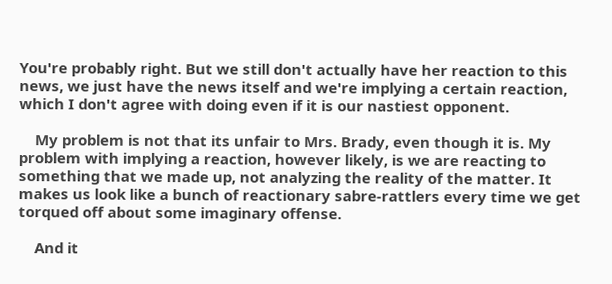You're probably right. But we still don't actually have her reaction to this news, we just have the news itself and we're implying a certain reaction, which I don't agree with doing even if it is our nastiest opponent.

    My problem is not that its unfair to Mrs. Brady, even though it is. My problem with implying a reaction, however likely, is we are reacting to something that we made up, not analyzing the reality of the matter. It makes us look like a bunch of reactionary sabre-rattlers every time we get torqued off about some imaginary offense.

    And it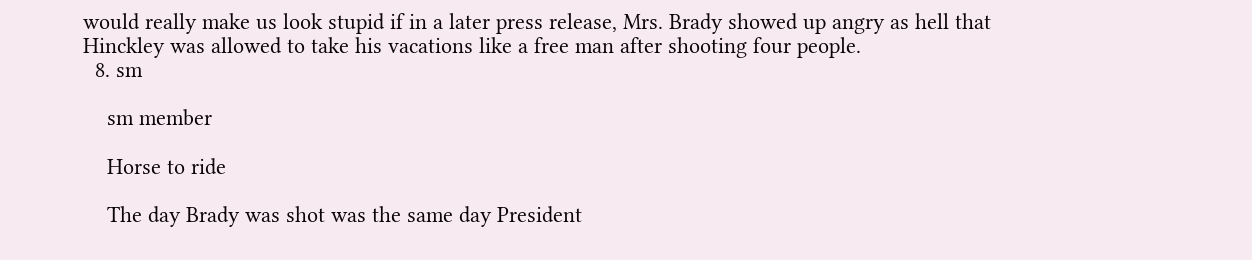would really make us look stupid if in a later press release, Mrs. Brady showed up angry as hell that Hinckley was allowed to take his vacations like a free man after shooting four people.
  8. sm

    sm member

    Horse to ride

    The day Brady was shot was the same day President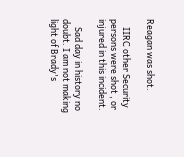Reagan was shot.

    IIRC other Security persons were shot , or injured in this incident.

    Sad day in history no doubt. I am not making light of Brady's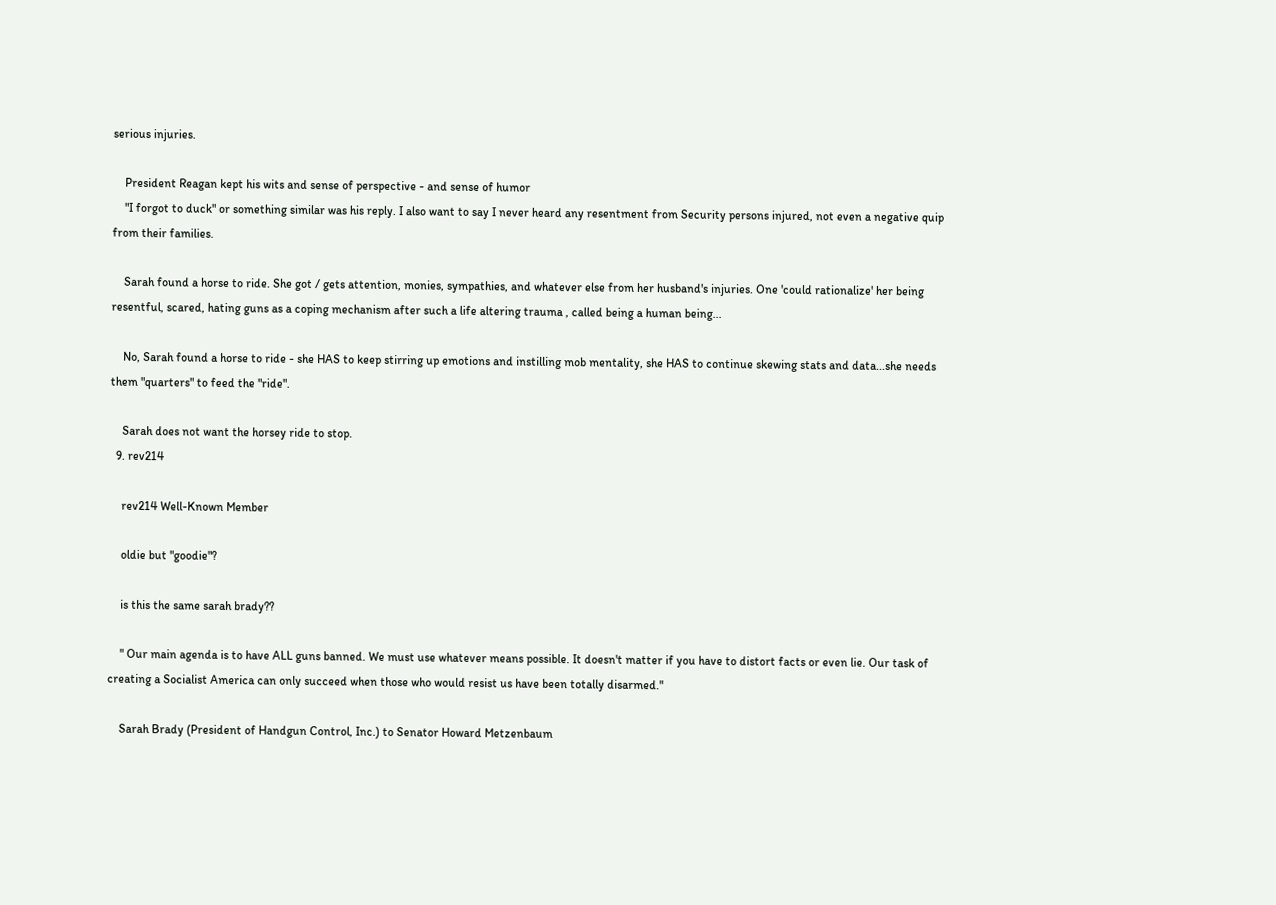serious injuries.

    President Reagan kept his wits and sense of perspective - and sense of humor
    "I forgot to duck" or something similar was his reply. I also want to say I never heard any resentment from Security persons injured, not even a negative quip from their families.

    Sarah found a horse to ride. She got / gets attention, monies, sympathies, and whatever else from her husband's injuries. One 'could rationalize' her being resentful, scared, hating guns as a coping mechanism after such a life altering trauma , called being a human being...

    No, Sarah found a horse to ride - she HAS to keep stirring up emotions and instilling mob mentality, she HAS to continue skewing stats and data...she needs them "quarters" to feed the "ride".

    Sarah does not want the horsey ride to stop.
  9. rev214

    rev214 Well-Known Member

    oldie but "goodie"?

    is this the same sarah brady??

    " Our main agenda is to have ALL guns banned. We must use whatever means possible. It doesn't matter if you have to distort facts or even lie. Our task of creating a Socialist America can only succeed when those who would resist us have been totally disarmed."

    Sarah Brady (President of Handgun Control, Inc.) to Senator Howard Metzenbaum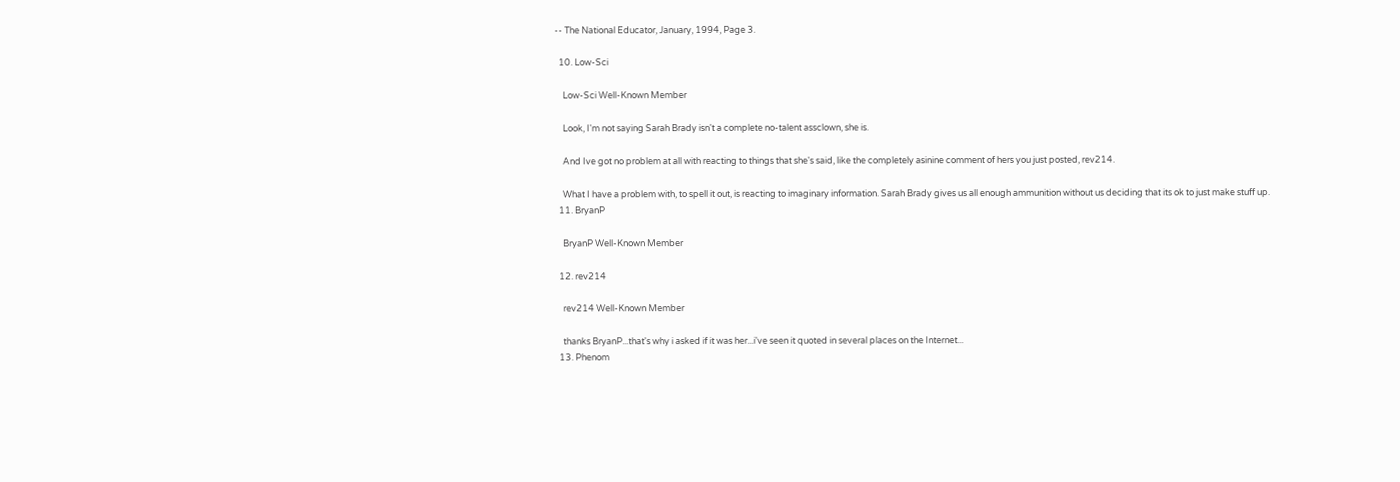-- The National Educator, January, 1994, Page 3.

  10. Low-Sci

    Low-Sci Well-Known Member

    Look, I'm not saying Sarah Brady isn't a complete no-talent assclown, she is.

    And Ive got no problem at all with reacting to things that she's said, like the completely asinine comment of hers you just posted, rev214.

    What I have a problem with, to spell it out, is reacting to imaginary information. Sarah Brady gives us all enough ammunition without us deciding that its ok to just make stuff up.
  11. BryanP

    BryanP Well-Known Member

  12. rev214

    rev214 Well-Known Member

    thanks BryanP...that's why i asked if it was her...i've seen it quoted in several places on the Internet...
  13. Phenom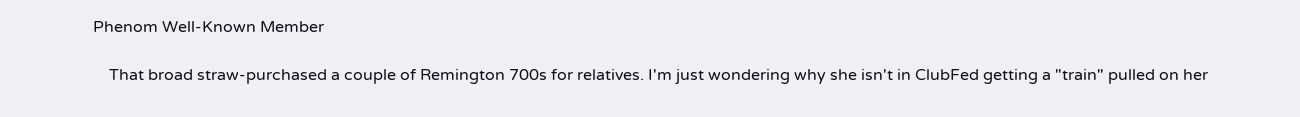Phenom Well-Known Member

    That broad straw-purchased a couple of Remington 700s for relatives. I'm just wondering why she isn't in ClubFed getting a "train" pulled on her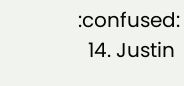:confused:
  14. Justin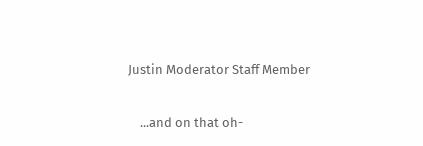Justin Moderator Staff Member

    ...and on that oh-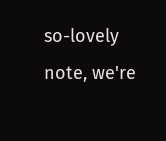so-lovely note, we're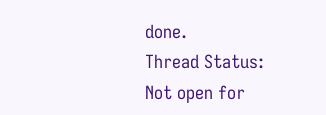done.
Thread Status:
Not open for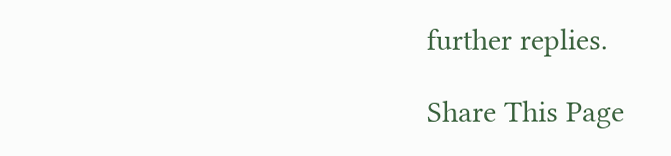further replies.

Share This Page